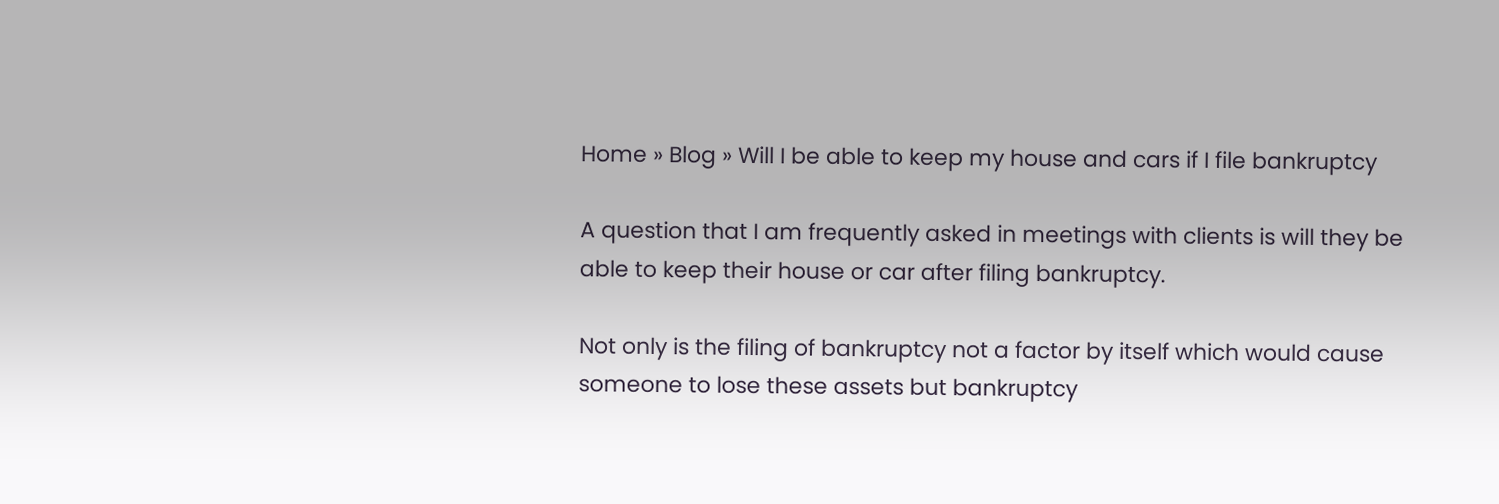Home » Blog » Will I be able to keep my house and cars if I file bankruptcy

A question that I am frequently asked in meetings with clients is will they be able to keep their house or car after filing bankruptcy.

Not only is the filing of bankruptcy not a factor by itself which would cause someone to lose these assets but bankruptcy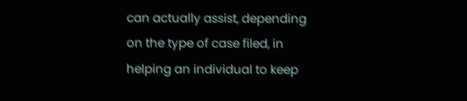can actually assist, depending on the type of case filed, in helping an individual to keep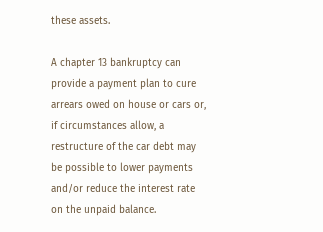these assets.

A chapter 13 bankruptcy can provide a payment plan to cure arrears owed on house or cars or, if circumstances allow, a restructure of the car debt may be possible to lower payments and/or reduce the interest rate on the unpaid balance.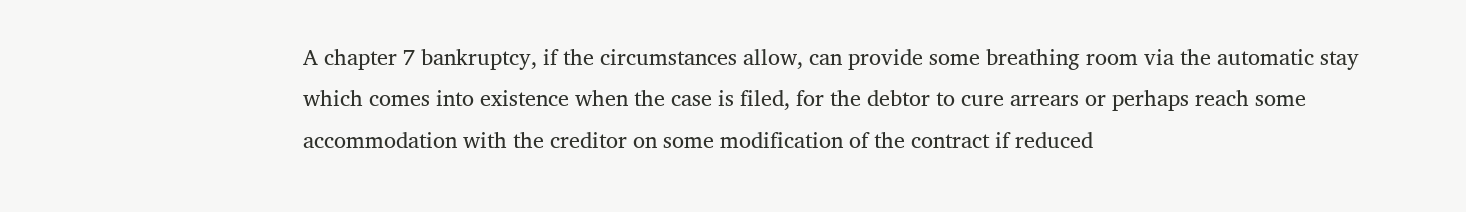A chapter 7 bankruptcy, if the circumstances allow, can provide some breathing room via the automatic stay which comes into existence when the case is filed, for the debtor to cure arrears or perhaps reach some accommodation with the creditor on some modification of the contract if reduced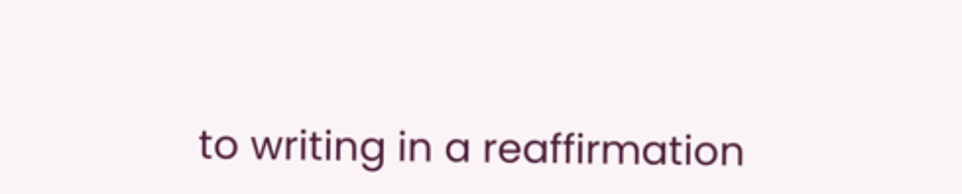to writing in a reaffirmation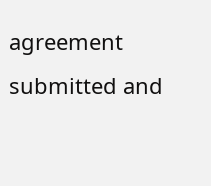agreement submitted and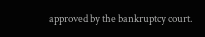approved by the bankruptcy court.